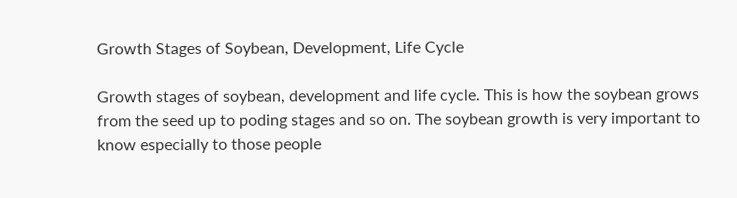Growth Stages of Soybean, Development, Life Cycle

Growth stages of soybean, development and life cycle. This is how the soybean grows from the seed up to poding stages and so on. The soybean growth is very important to know especially to those people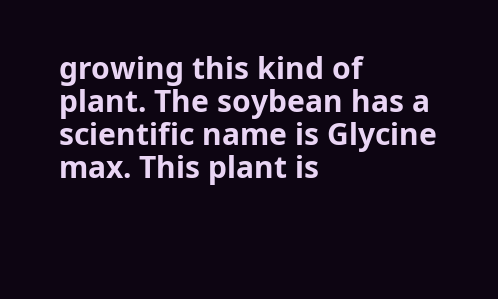growing this kind of plant. The soybean has a scientific name is Glycine max. This plant is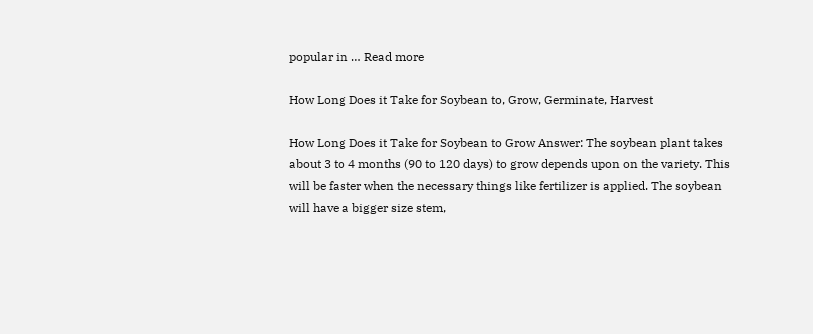popular in … Read more

How Long Does it Take for Soybean to, Grow, Germinate, Harvest

How Long Does it Take for Soybean to Grow Answer: The soybean plant takes about 3 to 4 months (90 to 120 days) to grow depends upon on the variety. This will be faster when the necessary things like fertilizer is applied. The soybean will have a bigger size stem,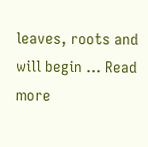leaves, roots and will begin … Read more